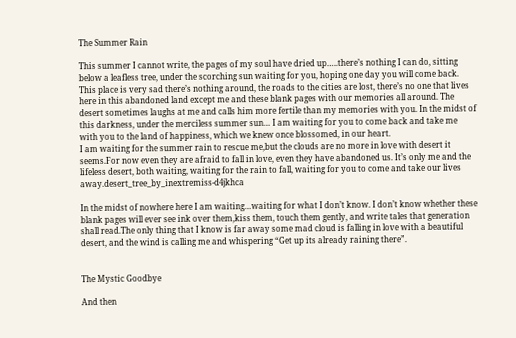The Summer Rain

This summer I cannot write, the pages of my soul have dried up…..there’s nothing I can do, sitting below a leafless tree, under the scorching sun waiting for you, hoping one day you will come back.
This place is very sad there’s nothing around, the roads to the cities are lost, there’s no one that lives here in this abandoned land except me and these blank pages with our memories all around. The desert sometimes laughs at me and calls him more fertile than my memories with you. In the midst of this darkness, under the merciless summer sun… I am waiting for you to come back and take me with you to the land of happiness, which we knew once blossomed, in our heart.
I am waiting for the summer rain to rescue me,but the clouds are no more in love with desert it seems.For now even they are afraid to fall in love, even they have abandoned us. It’s only me and the lifeless desert, both waiting, waiting for the rain to fall, waiting for you to come and take our lives away.desert_tree_by_inextremiss-d4jkhca

In the midst of nowhere here I am waiting…waiting for what I don’t know. I don’t know whether these blank pages will ever see ink over them,kiss them, touch them gently, and write tales that generation shall read.The only thing that I know is far away some mad cloud is falling in love with a beautiful desert, and the wind is calling me and whispering “Get up its already raining there”.


The Mystic Goodbye

And then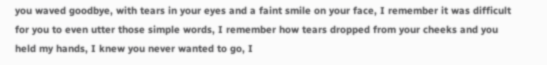you waved goodbye, with tears in your eyes and a faint smile on your face, I remember it was difficult for you to even utter those simple words, I remember how tears dropped from your cheeks and you held my hands, I knew you never wanted to go, I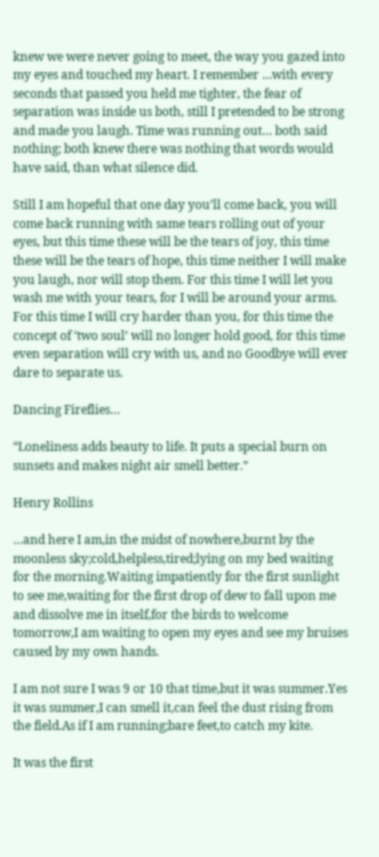knew we were never going to meet, the way you gazed into my eyes and touched my heart. I remember …with every seconds that passed you held me tighter, the fear of separation was inside us both, still I pretended to be strong and made you laugh. Time was running out… both said nothing; both knew there was nothing that words would have said, than what silence did.

Still I am hopeful that one day you’ll come back, you will come back running with same tears rolling out of your eyes, but this time these will be the tears of joy, this time these will be the tears of hope, this time neither I will make you laugh, nor will stop them. For this time I will let you wash me with your tears, for I will be around your arms. For this time I will cry harder than you, for this time the concept of ‘two soul’ will no longer hold good, for this time even separation will cry with us, and no Goodbye will ever dare to separate us.

Dancing Fireflies…

“Loneliness adds beauty to life. It puts a special burn on sunsets and makes night air smell better.”

Henry Rollins

…and here I am,in the midst of nowhere,burnt by the moonless sky;cold,helpless,tired;lying on my bed waiting for the morning.Waiting impatiently for the first sunlight to see me,waiting for the first drop of dew to fall upon me and dissolve me in itself,for the birds to welcome tomorrow,I am waiting to open my eyes and see my bruises caused by my own hands.

I am not sure I was 9 or 10 that time,but it was summer.Yes it was summer,I can smell it,can feel the dust rising from the field.As if I am running;bare feet,to catch my kite.

It was the first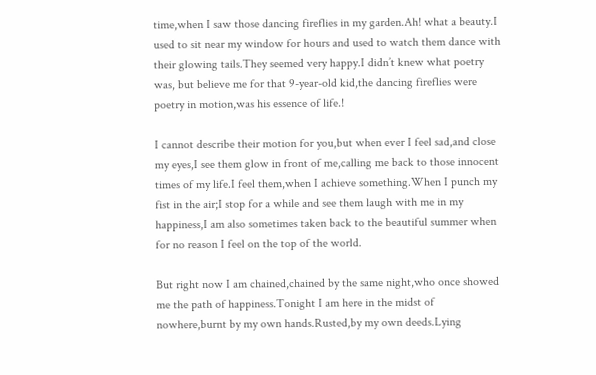time,when I saw those dancing fireflies in my garden.Ah! what a beauty.I used to sit near my window for hours and used to watch them dance with their glowing tails.They seemed very happy.I didn’t knew what poetry was, but believe me for that 9-year-old kid,the dancing fireflies were poetry in motion,was his essence of life.!

I cannot describe their motion for you,but when ever I feel sad,and close my eyes,I see them glow in front of me,calling me back to those innocent times of my life.I feel them,when I achieve something.When I punch my fist in the air;I stop for a while and see them laugh with me in my happiness,I am also sometimes taken back to the beautiful summer when for no reason I feel on the top of the world.

But right now I am chained,chained by the same night,who once showed me the path of happiness.Tonight I am here in the midst of nowhere,burnt by my own hands.Rusted,by my own deeds.Lying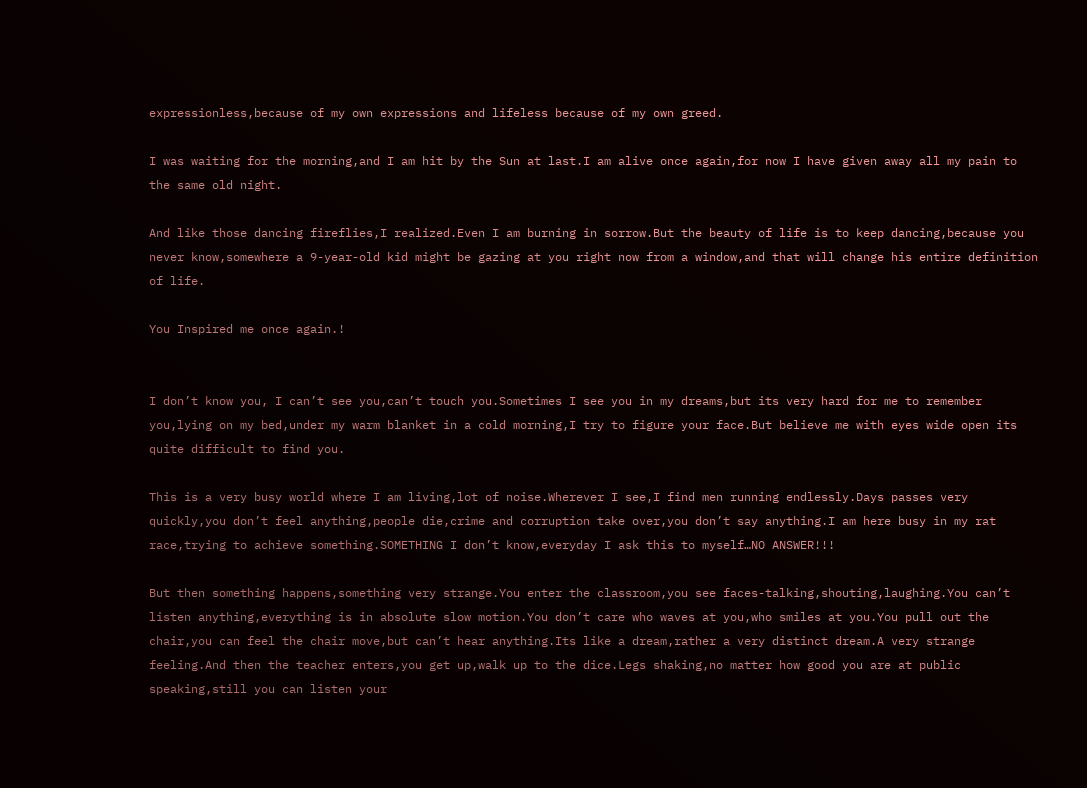expressionless,because of my own expressions and lifeless because of my own greed.

I was waiting for the morning,and I am hit by the Sun at last.I am alive once again,for now I have given away all my pain to the same old night.

And like those dancing fireflies,I realized.Even I am burning in sorrow.But the beauty of life is to keep dancing,because you never know,somewhere a 9-year-old kid might be gazing at you right now from a window,and that will change his entire definition of life.

You Inspired me once again.!


I don’t know you, I can’t see you,can’t touch you.Sometimes I see you in my dreams,but its very hard for me to remember you,lying on my bed,under my warm blanket in a cold morning,I try to figure your face.But believe me with eyes wide open its quite difficult to find you.

This is a very busy world where I am living,lot of noise.Wherever I see,I find men running endlessly.Days passes very quickly,you don’t feel anything,people die,crime and corruption take over,you don’t say anything.I am here busy in my rat race,trying to achieve something.SOMETHING I don’t know,everyday I ask this to myself…NO ANSWER!!!

But then something happens,something very strange.You enter the classroom,you see faces-talking,shouting,laughing.You can’t listen anything,everything is in absolute slow motion.You don’t care who waves at you,who smiles at you.You pull out the chair,you can feel the chair move,but can’t hear anything.Its like a dream,rather a very distinct dream.A very strange feeling.And then the teacher enters,you get up,walk up to the dice.Legs shaking,no matter how good you are at public speaking,still you can listen your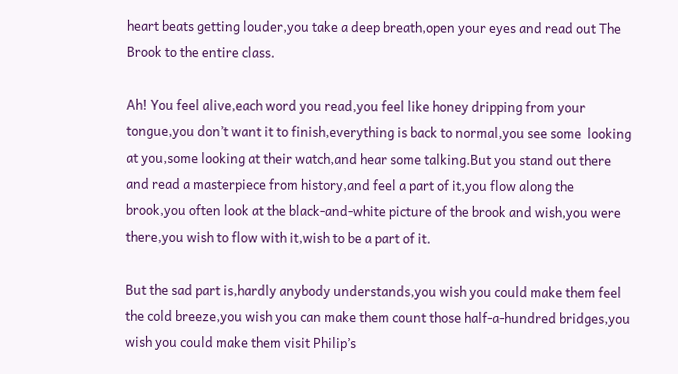heart beats getting louder,you take a deep breath,open your eyes and read out The Brook to the entire class.

Ah! You feel alive,each word you read,you feel like honey dripping from your tongue,you don’t want it to finish,everything is back to normal,you see some  looking at you,some looking at their watch,and hear some talking.But you stand out there and read a masterpiece from history,and feel a part of it,you flow along the brook,you often look at the black-and-white picture of the brook and wish,you were there,you wish to flow with it,wish to be a part of it.

But the sad part is,hardly anybody understands,you wish you could make them feel the cold breeze,you wish you can make them count those half-a-hundred bridges,you wish you could make them visit Philip’s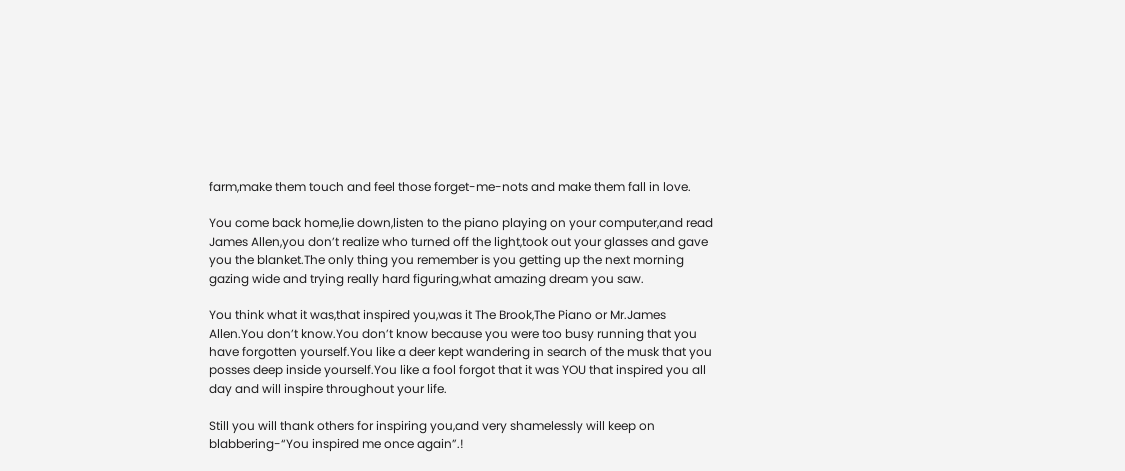farm,make them touch and feel those forget-me-nots and make them fall in love.

You come back home,lie down,listen to the piano playing on your computer,and read James Allen,you don’t realize who turned off the light,took out your glasses and gave you the blanket.The only thing you remember is you getting up the next morning gazing wide and trying really hard figuring,what amazing dream you saw.

You think what it was,that inspired you,was it The Brook,The Piano or Mr.James Allen.You don’t know.You don’t know because you were too busy running that you have forgotten yourself.You like a deer kept wandering in search of the musk that you posses deep inside yourself.You like a fool forgot that it was YOU that inspired you all day and will inspire throughout your life.

Still you will thank others for inspiring you,and very shamelessly will keep on blabbering-“You inspired me once again”.!